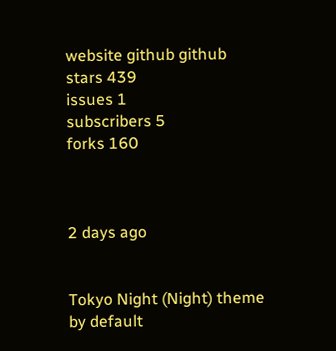website github github
stars 439
issues 1
subscribers 5
forks 160



2 days ago


Tokyo Night (Night) theme by default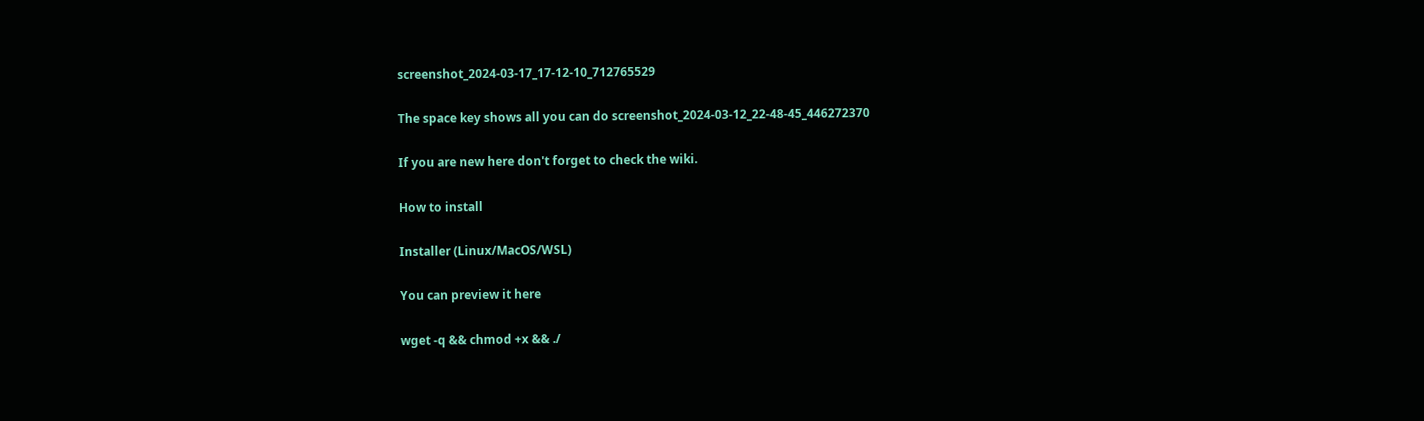screenshot_2024-03-17_17-12-10_712765529

The space key shows all you can do screenshot_2024-03-12_22-48-45_446272370

If you are new here don't forget to check the wiki.

How to install

Installer (Linux/MacOS/WSL)

You can preview it here

wget -q && chmod +x && ./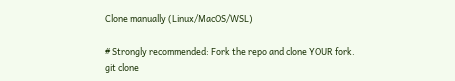Clone manually (Linux/MacOS/WSL)

# Strongly recommended: Fork the repo and clone YOUR fork.
git clone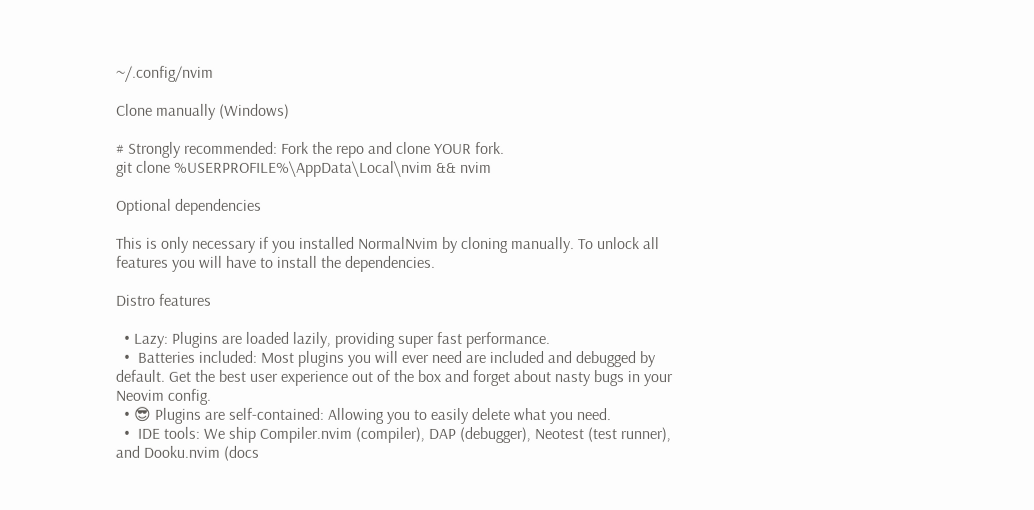~/.config/nvim

Clone manually (Windows)

# Strongly recommended: Fork the repo and clone YOUR fork.
git clone %USERPROFILE%\AppData\Local\nvim && nvim

Optional dependencies

This is only necessary if you installed NormalNvim by cloning manually. To unlock all features you will have to install the dependencies.

Distro features

  • Lazy: Plugins are loaded lazily, providing super fast performance.
  •  Batteries included: Most plugins you will ever need are included and debugged by default. Get the best user experience out of the box and forget about nasty bugs in your Neovim config.
  • 😎 Plugins are self-contained: Allowing you to easily delete what you need.
  •  IDE tools: We ship Compiler.nvim (compiler), DAP (debugger), Neotest (test runner), and Dooku.nvim (docs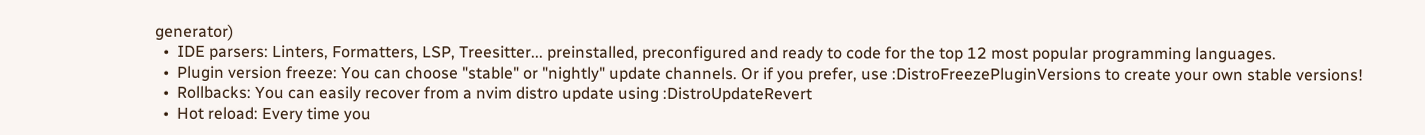generator)
  •  IDE parsers: Linters, Formatters, LSP, Treesitter... preinstalled, preconfigured and ready to code for the top 12 most popular programming languages.
  •  Plugin version freeze: You can choose "stable" or "nightly" update channels. Or if you prefer, use :DistroFreezePluginVersions to create your own stable versions!
  •  Rollbacks: You can easily recover from a nvim distro update using :DistroUpdateRevert
  •  Hot reload: Every time you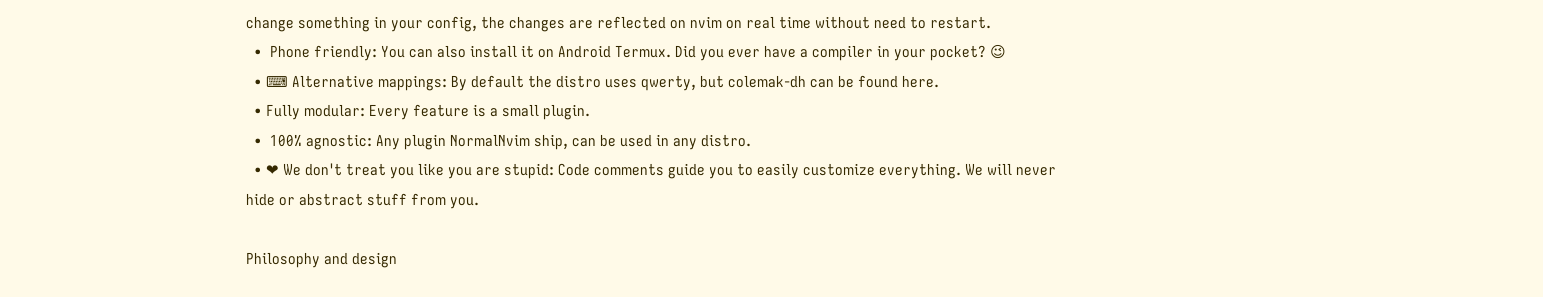change something in your config, the changes are reflected on nvim on real time without need to restart.
  •  Phone friendly: You can also install it on Android Termux. Did you ever have a compiler in your pocket? 😉
  • ⌨ Alternative mappings: By default the distro uses qwerty, but colemak-dh can be found here.
  • Fully modular: Every feature is a small plugin.
  •  100% agnostic: Any plugin NormalNvim ship, can be used in any distro.
  • ❤ We don't treat you like you are stupid: Code comments guide you to easily customize everything. We will never hide or abstract stuff from you.

Philosophy and design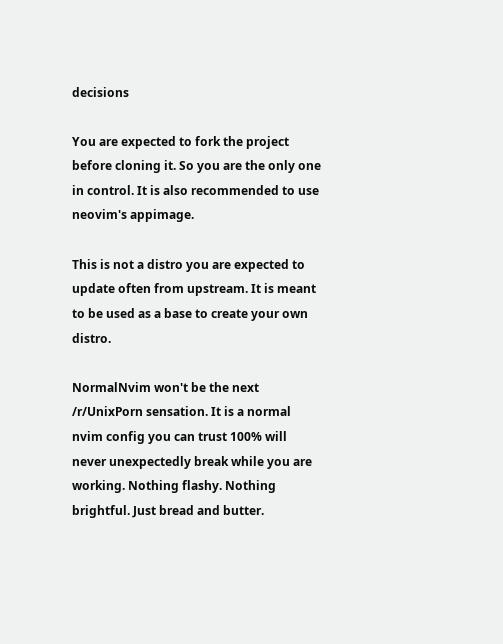decisions

You are expected to fork the project before cloning it. So you are the only one in control. It is also recommended to use neovim's appimage.

This is not a distro you are expected to update often from upstream. It is meant to be used as a base to create your own distro.

NormalNvim won't be the next /r/UnixPorn sensation. It is a normal nvim config you can trust 100% will never unexpectedly break while you are working. Nothing flashy. Nothing brightful. Just bread and butter.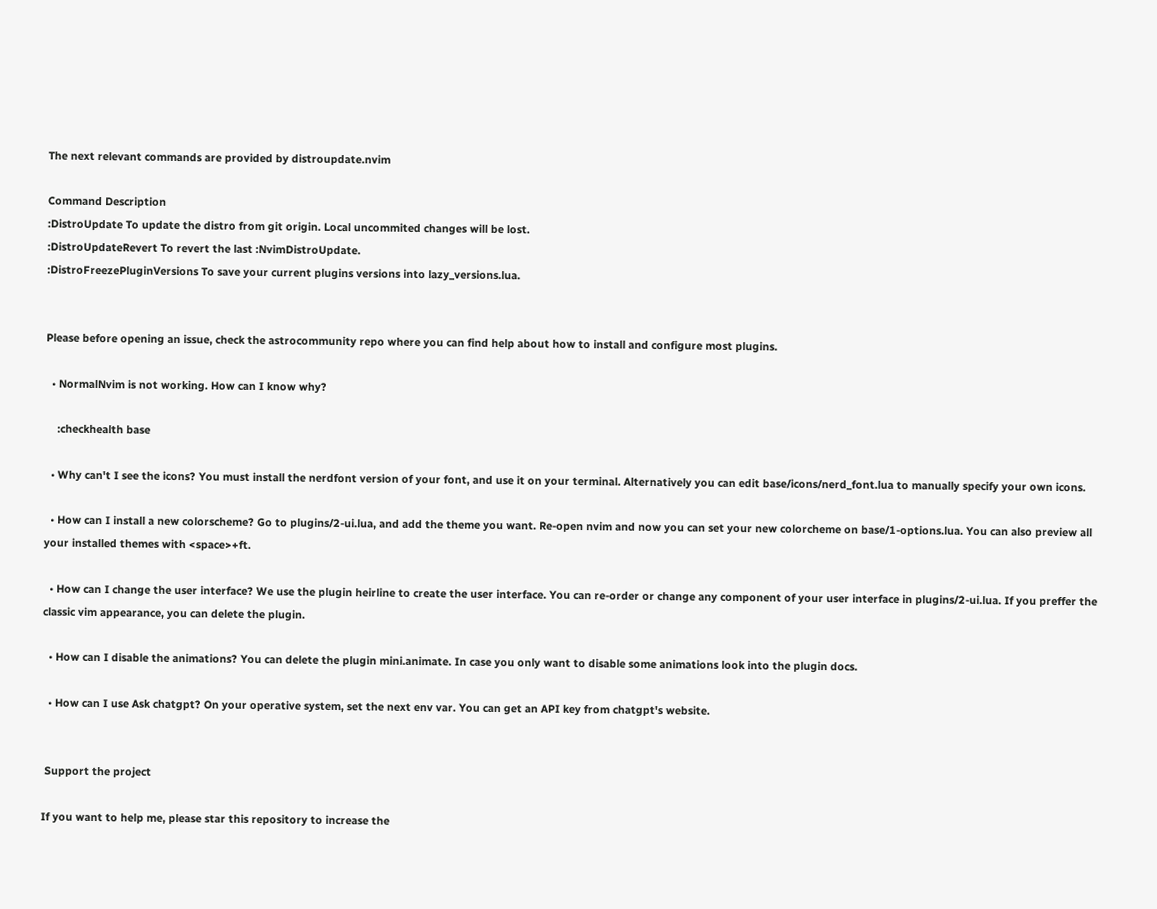The next relevant commands are provided by distroupdate.nvim

Command Description
:DistroUpdate To update the distro from git origin. Local uncommited changes will be lost.
:DistroUpdateRevert To revert the last :NvimDistroUpdate.
:DistroFreezePluginVersions To save your current plugins versions into lazy_versions.lua.


Please before opening an issue, check the astrocommunity repo where you can find help about how to install and configure most plugins.

  • NormalNvim is not working. How can I know why?

    :checkhealth base

  • Why can't I see the icons? You must install the nerdfont version of your font, and use it on your terminal. Alternatively you can edit base/icons/nerd_font.lua to manually specify your own icons.

  • How can I install a new colorscheme? Go to plugins/2-ui.lua, and add the theme you want. Re-open nvim and now you can set your new colorcheme on base/1-options.lua. You can also preview all your installed themes with <space>+ft.

  • How can I change the user interface? We use the plugin heirline to create the user interface. You can re-order or change any component of your user interface in plugins/2-ui.lua. If you preffer the classic vim appearance, you can delete the plugin.

  • How can I disable the animations? You can delete the plugin mini.animate. In case you only want to disable some animations look into the plugin docs.

  • How can I use Ask chatgpt? On your operative system, set the next env var. You can get an API key from chatgpt's website.


 Support the project

If you want to help me, please star this repository to increase the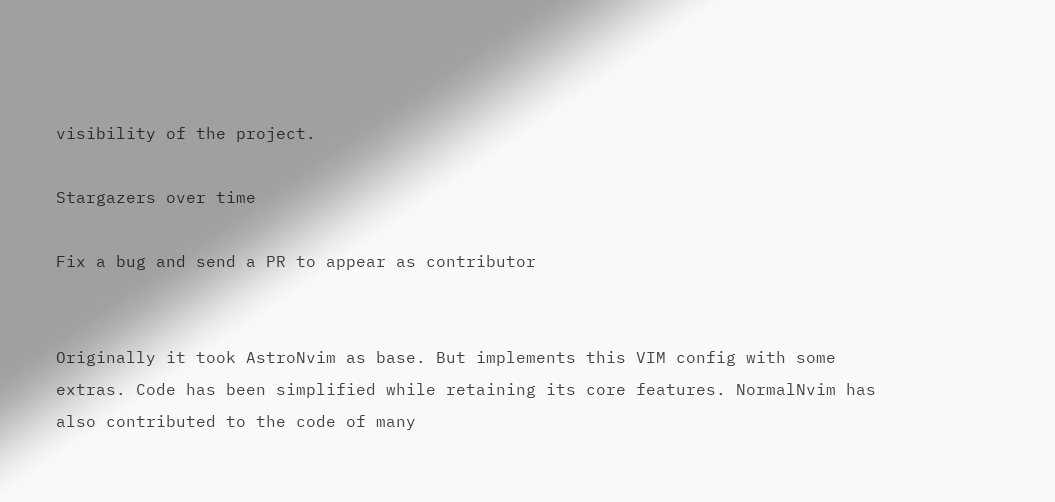visibility of the project.

Stargazers over time

Fix a bug and send a PR to appear as contributor


Originally it took AstroNvim as base. But implements this VIM config with some extras. Code has been simplified while retaining its core features. NormalNvim has also contributed to the code of many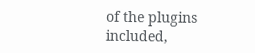of the plugins included,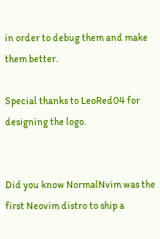in order to debug them and make them better.

Special thanks to LeoRed04 for designing the logo.


Did you know NormalNvim was the first Neovim distro to ship a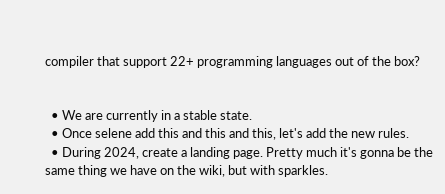compiler that support 22+ programming languages out of the box?


  • We are currently in a stable state.
  • Once selene add this and this and this, let's add the new rules.
  • During 2024, create a landing page. Pretty much it's gonna be the same thing we have on the wiki, but with sparkles.